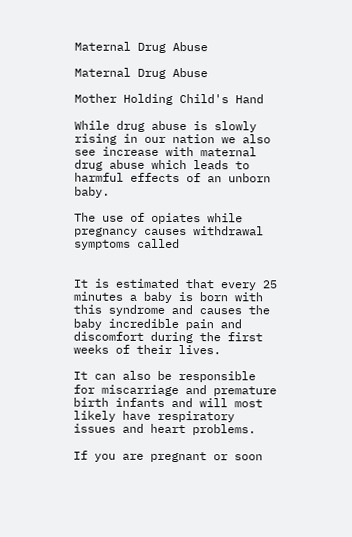Maternal Drug Abuse

Maternal Drug Abuse

Mother Holding Child's Hand

While drug abuse is slowly rising in our nation we also see increase with maternal drug abuse which leads to harmful effects of an unborn baby.

The use of opiates while pregnancy causes withdrawal symptoms called


It is estimated that every 25 minutes a baby is born with this syndrome and causes the baby incredible pain and discomfort during the first weeks of their lives.

It can also be responsible for miscarriage and premature birth infants and will most likely have respiratory issues and heart problems.

If you are pregnant or soon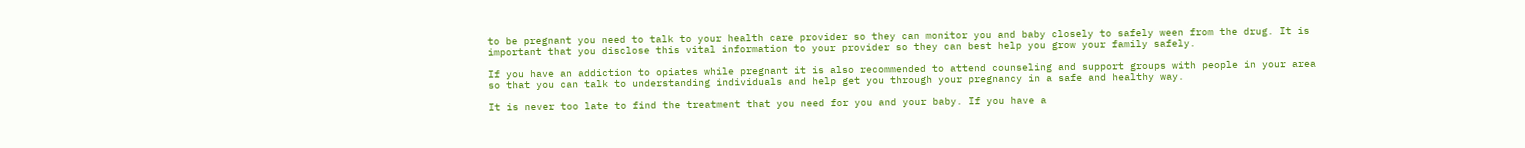to be pregnant you need to talk to your health care provider so they can monitor you and baby closely to safely ween from the drug. It is important that you disclose this vital information to your provider so they can best help you grow your family safely.

If you have an addiction to opiates while pregnant it is also recommended to attend counseling and support groups with people in your area so that you can talk to understanding individuals and help get you through your pregnancy in a safe and healthy way.

It is never too late to find the treatment that you need for you and your baby. If you have a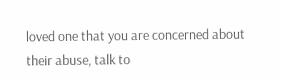loved one that you are concerned about their abuse, talk to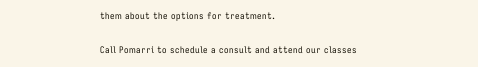them about the options for treatment.

Call Pomarri to schedule a consult and attend our classes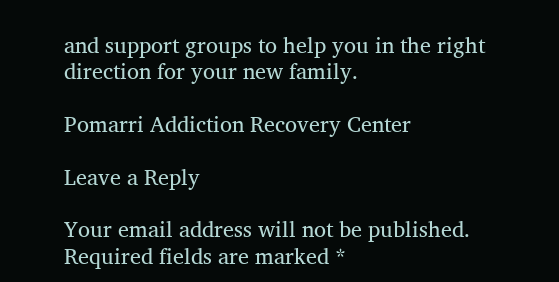and support groups to help you in the right direction for your new family.

Pomarri Addiction Recovery Center

Leave a Reply

Your email address will not be published. Required fields are marked *